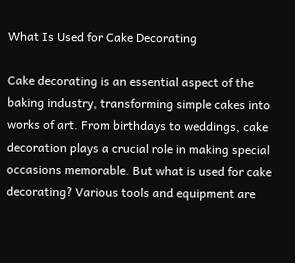What Is Used for Cake Decorating

Cake decorating is an essential aspect of the baking industry, transforming simple cakes into works of art. From birthdays to weddings, cake decoration plays a crucial role in making special occasions memorable. But what is used for cake decorating? Various tools and equipment are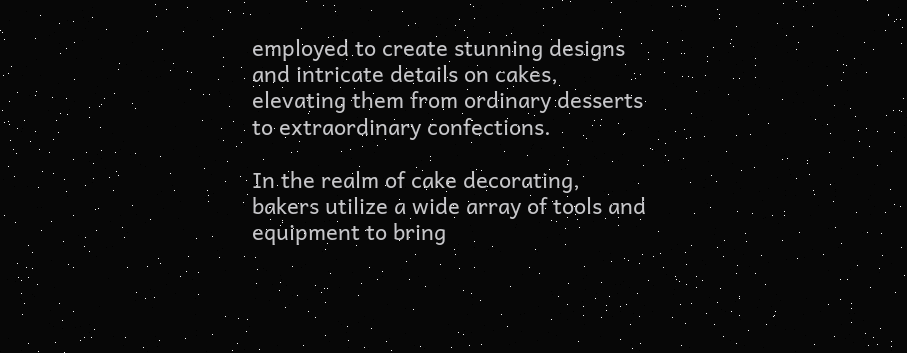employed to create stunning designs and intricate details on cakes, elevating them from ordinary desserts to extraordinary confections.

In the realm of cake decorating, bakers utilize a wide array of tools and equipment to bring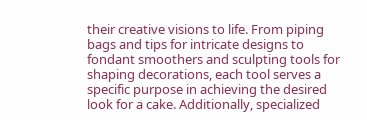their creative visions to life. From piping bags and tips for intricate designs to fondant smoothers and sculpting tools for shaping decorations, each tool serves a specific purpose in achieving the desired look for a cake. Additionally, specialized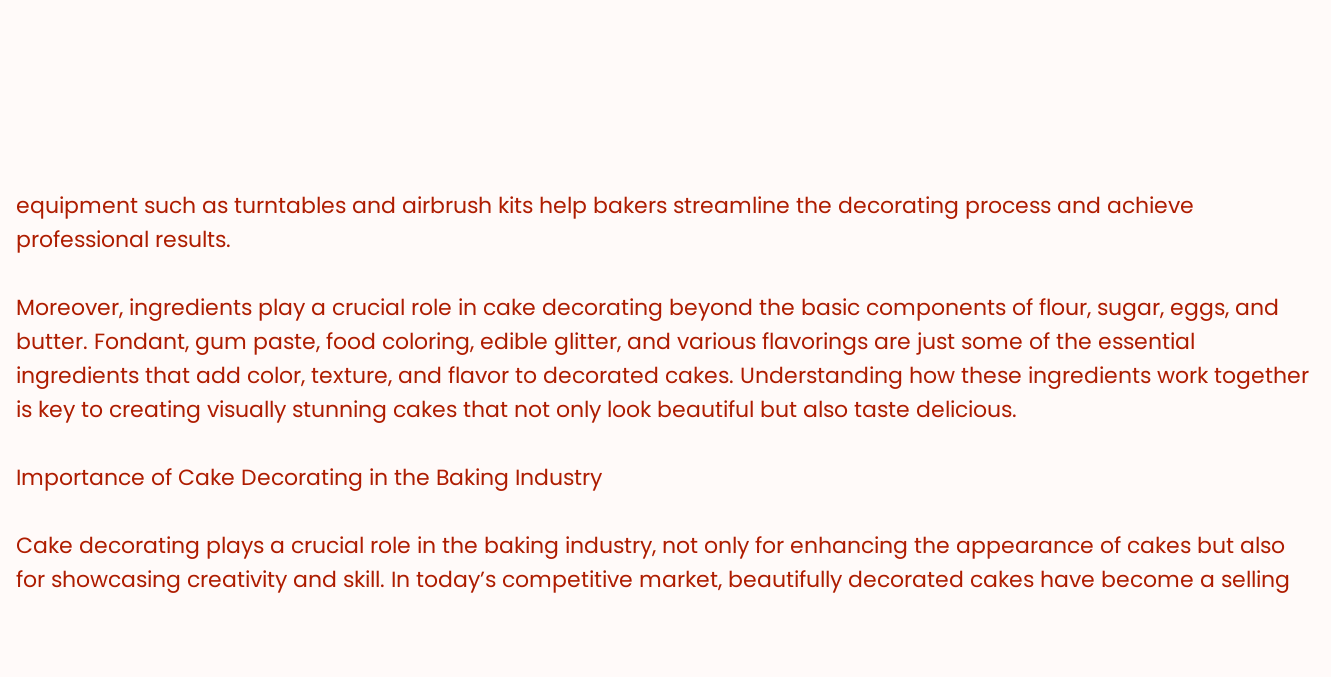equipment such as turntables and airbrush kits help bakers streamline the decorating process and achieve professional results.

Moreover, ingredients play a crucial role in cake decorating beyond the basic components of flour, sugar, eggs, and butter. Fondant, gum paste, food coloring, edible glitter, and various flavorings are just some of the essential ingredients that add color, texture, and flavor to decorated cakes. Understanding how these ingredients work together is key to creating visually stunning cakes that not only look beautiful but also taste delicious.

Importance of Cake Decorating in the Baking Industry

Cake decorating plays a crucial role in the baking industry, not only for enhancing the appearance of cakes but also for showcasing creativity and skill. In today’s competitive market, beautifully decorated cakes have become a selling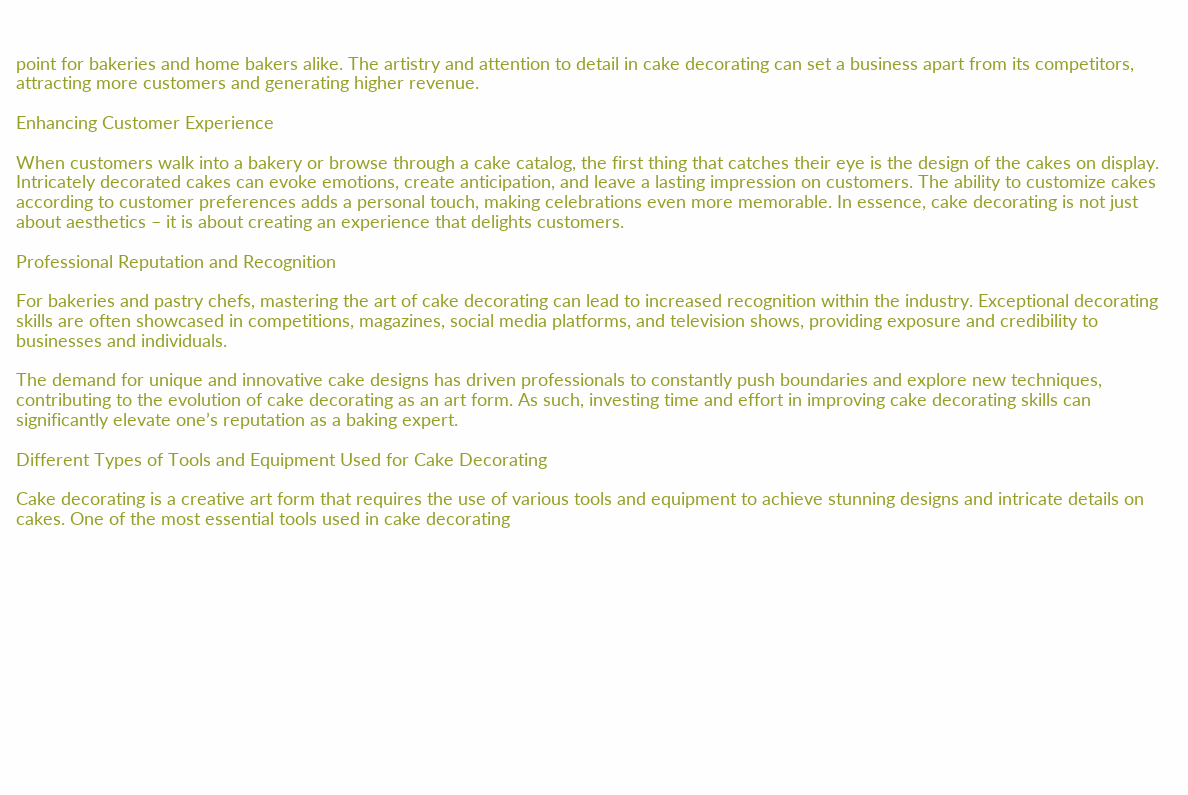point for bakeries and home bakers alike. The artistry and attention to detail in cake decorating can set a business apart from its competitors, attracting more customers and generating higher revenue.

Enhancing Customer Experience

When customers walk into a bakery or browse through a cake catalog, the first thing that catches their eye is the design of the cakes on display. Intricately decorated cakes can evoke emotions, create anticipation, and leave a lasting impression on customers. The ability to customize cakes according to customer preferences adds a personal touch, making celebrations even more memorable. In essence, cake decorating is not just about aesthetics – it is about creating an experience that delights customers.

Professional Reputation and Recognition

For bakeries and pastry chefs, mastering the art of cake decorating can lead to increased recognition within the industry. Exceptional decorating skills are often showcased in competitions, magazines, social media platforms, and television shows, providing exposure and credibility to businesses and individuals.

The demand for unique and innovative cake designs has driven professionals to constantly push boundaries and explore new techniques, contributing to the evolution of cake decorating as an art form. As such, investing time and effort in improving cake decorating skills can significantly elevate one’s reputation as a baking expert.

Different Types of Tools and Equipment Used for Cake Decorating

Cake decorating is a creative art form that requires the use of various tools and equipment to achieve stunning designs and intricate details on cakes. One of the most essential tools used in cake decorating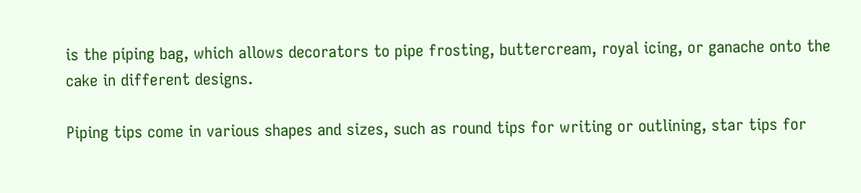is the piping bag, which allows decorators to pipe frosting, buttercream, royal icing, or ganache onto the cake in different designs.

Piping tips come in various shapes and sizes, such as round tips for writing or outlining, star tips for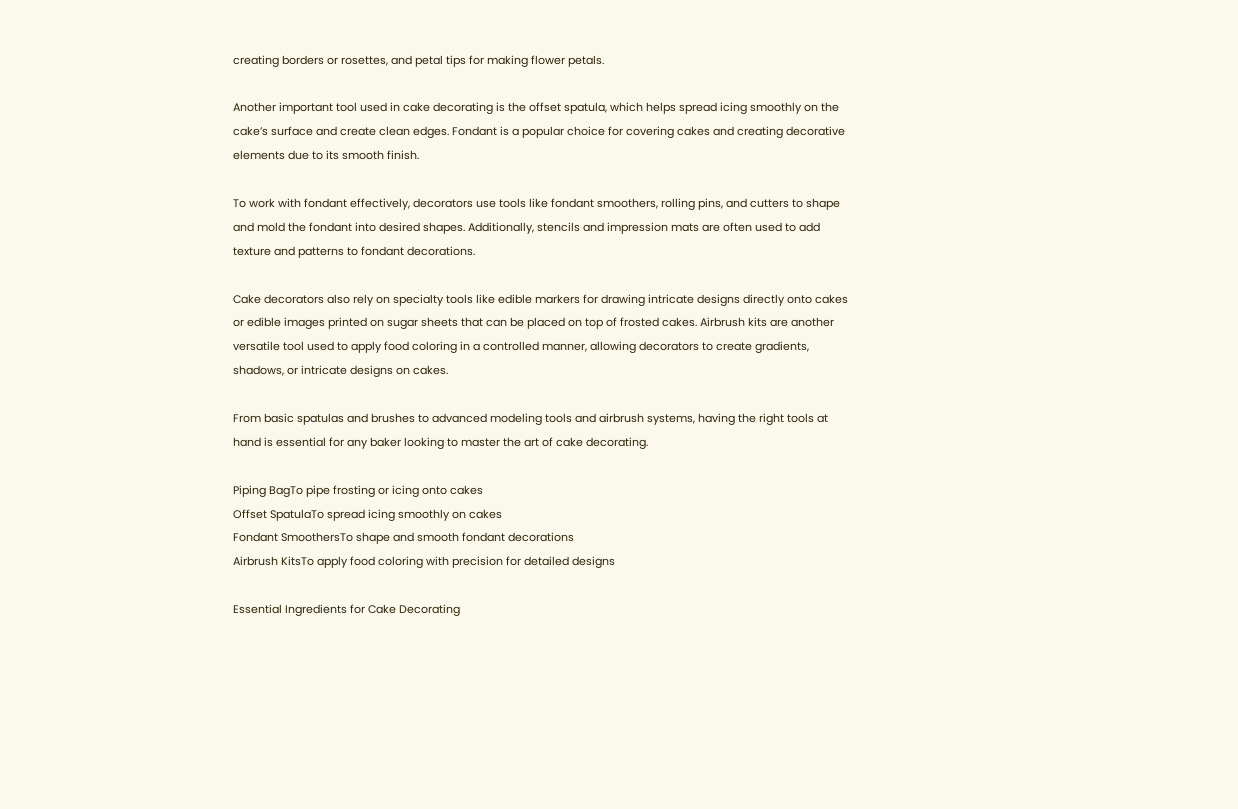creating borders or rosettes, and petal tips for making flower petals.

Another important tool used in cake decorating is the offset spatula, which helps spread icing smoothly on the cake’s surface and create clean edges. Fondant is a popular choice for covering cakes and creating decorative elements due to its smooth finish.

To work with fondant effectively, decorators use tools like fondant smoothers, rolling pins, and cutters to shape and mold the fondant into desired shapes. Additionally, stencils and impression mats are often used to add texture and patterns to fondant decorations.

Cake decorators also rely on specialty tools like edible markers for drawing intricate designs directly onto cakes or edible images printed on sugar sheets that can be placed on top of frosted cakes. Airbrush kits are another versatile tool used to apply food coloring in a controlled manner, allowing decorators to create gradients, shadows, or intricate designs on cakes.

From basic spatulas and brushes to advanced modeling tools and airbrush systems, having the right tools at hand is essential for any baker looking to master the art of cake decorating.

Piping BagTo pipe frosting or icing onto cakes
Offset SpatulaTo spread icing smoothly on cakes
Fondant SmoothersTo shape and smooth fondant decorations
Airbrush KitsTo apply food coloring with precision for detailed designs

Essential Ingredients for Cake Decorating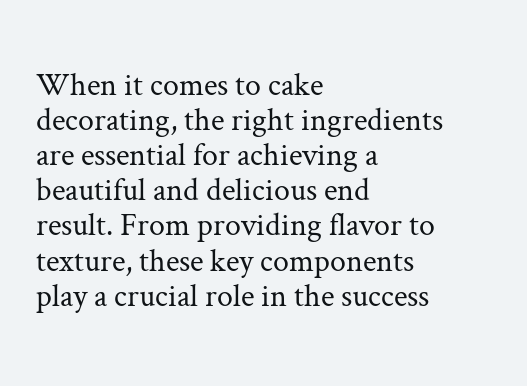When it comes to cake decorating, the right ingredients are essential for achieving a beautiful and delicious end result. From providing flavor to texture, these key components play a crucial role in the success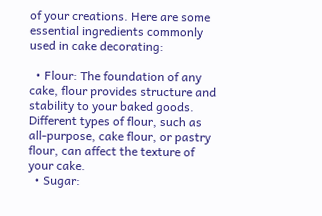of your creations. Here are some essential ingredients commonly used in cake decorating:

  • Flour: The foundation of any cake, flour provides structure and stability to your baked goods. Different types of flour, such as all-purpose, cake flour, or pastry flour, can affect the texture of your cake.
  • Sugar: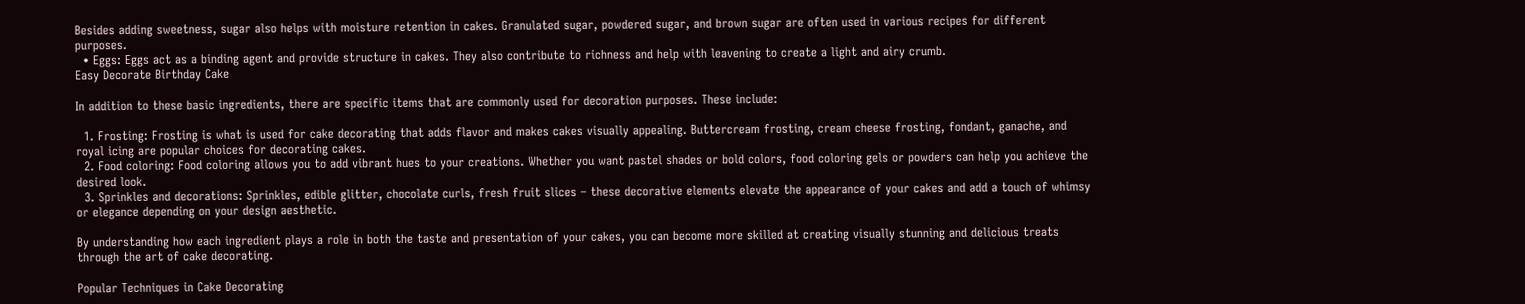Besides adding sweetness, sugar also helps with moisture retention in cakes. Granulated sugar, powdered sugar, and brown sugar are often used in various recipes for different purposes.
  • Eggs: Eggs act as a binding agent and provide structure in cakes. They also contribute to richness and help with leavening to create a light and airy crumb.
Easy Decorate Birthday Cake

In addition to these basic ingredients, there are specific items that are commonly used for decoration purposes. These include:

  1. Frosting: Frosting is what is used for cake decorating that adds flavor and makes cakes visually appealing. Buttercream frosting, cream cheese frosting, fondant, ganache, and royal icing are popular choices for decorating cakes.
  2. Food coloring: Food coloring allows you to add vibrant hues to your creations. Whether you want pastel shades or bold colors, food coloring gels or powders can help you achieve the desired look.
  3. Sprinkles and decorations: Sprinkles, edible glitter, chocolate curls, fresh fruit slices – these decorative elements elevate the appearance of your cakes and add a touch of whimsy or elegance depending on your design aesthetic.

By understanding how each ingredient plays a role in both the taste and presentation of your cakes, you can become more skilled at creating visually stunning and delicious treats through the art of cake decorating.

Popular Techniques in Cake Decorating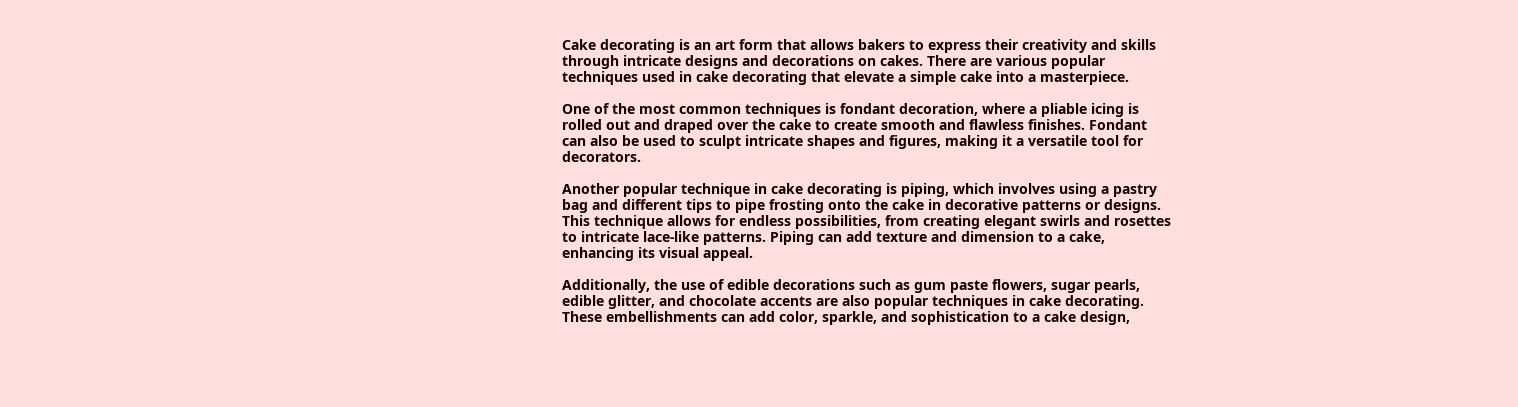Cake decorating is an art form that allows bakers to express their creativity and skills through intricate designs and decorations on cakes. There are various popular techniques used in cake decorating that elevate a simple cake into a masterpiece.

One of the most common techniques is fondant decoration, where a pliable icing is rolled out and draped over the cake to create smooth and flawless finishes. Fondant can also be used to sculpt intricate shapes and figures, making it a versatile tool for decorators.

Another popular technique in cake decorating is piping, which involves using a pastry bag and different tips to pipe frosting onto the cake in decorative patterns or designs. This technique allows for endless possibilities, from creating elegant swirls and rosettes to intricate lace-like patterns. Piping can add texture and dimension to a cake, enhancing its visual appeal.

Additionally, the use of edible decorations such as gum paste flowers, sugar pearls, edible glitter, and chocolate accents are also popular techniques in cake decorating. These embellishments can add color, sparkle, and sophistication to a cake design,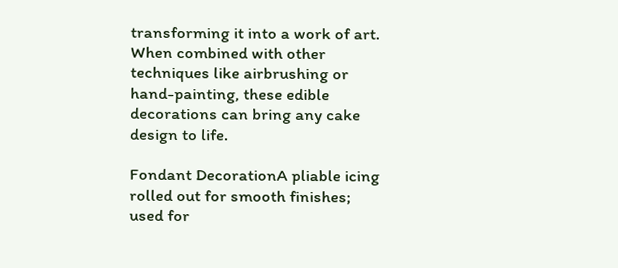transforming it into a work of art. When combined with other techniques like airbrushing or hand-painting, these edible decorations can bring any cake design to life.

Fondant DecorationA pliable icing rolled out for smooth finishes; used for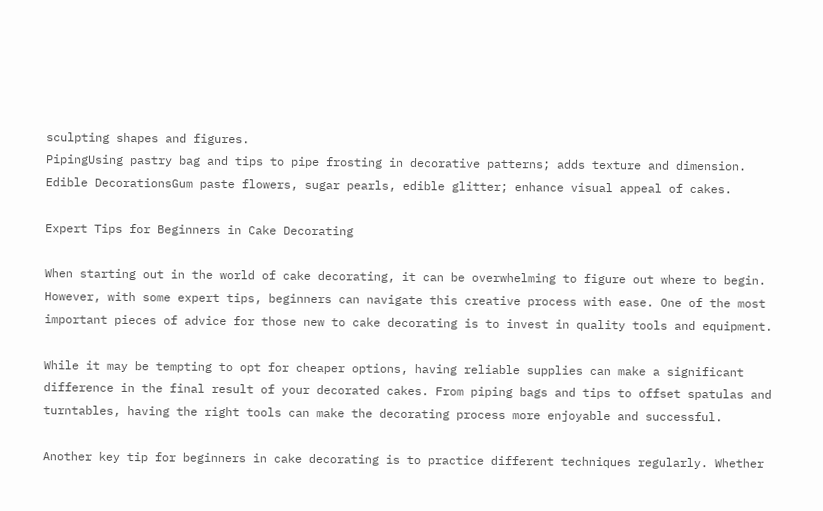sculpting shapes and figures.
PipingUsing pastry bag and tips to pipe frosting in decorative patterns; adds texture and dimension.
Edible DecorationsGum paste flowers, sugar pearls, edible glitter; enhance visual appeal of cakes.

Expert Tips for Beginners in Cake Decorating

When starting out in the world of cake decorating, it can be overwhelming to figure out where to begin. However, with some expert tips, beginners can navigate this creative process with ease. One of the most important pieces of advice for those new to cake decorating is to invest in quality tools and equipment.

While it may be tempting to opt for cheaper options, having reliable supplies can make a significant difference in the final result of your decorated cakes. From piping bags and tips to offset spatulas and turntables, having the right tools can make the decorating process more enjoyable and successful.

Another key tip for beginners in cake decorating is to practice different techniques regularly. Whether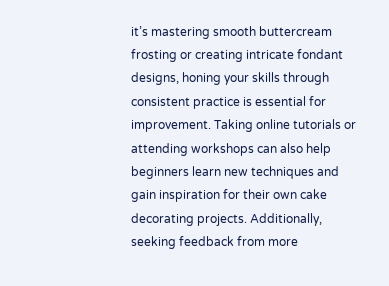it’s mastering smooth buttercream frosting or creating intricate fondant designs, honing your skills through consistent practice is essential for improvement. Taking online tutorials or attending workshops can also help beginners learn new techniques and gain inspiration for their own cake decorating projects. Additionally, seeking feedback from more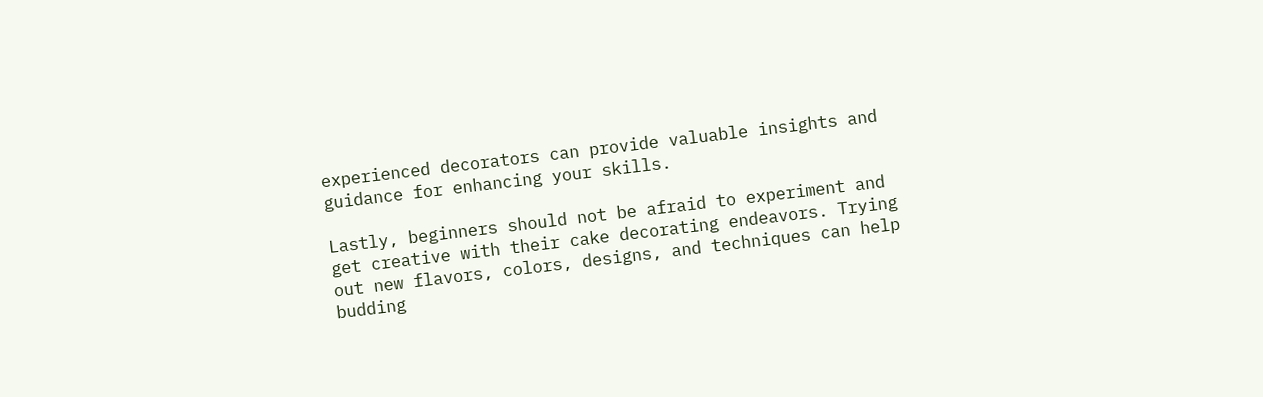experienced decorators can provide valuable insights and guidance for enhancing your skills.

Lastly, beginners should not be afraid to experiment and get creative with their cake decorating endeavors. Trying out new flavors, colors, designs, and techniques can help budding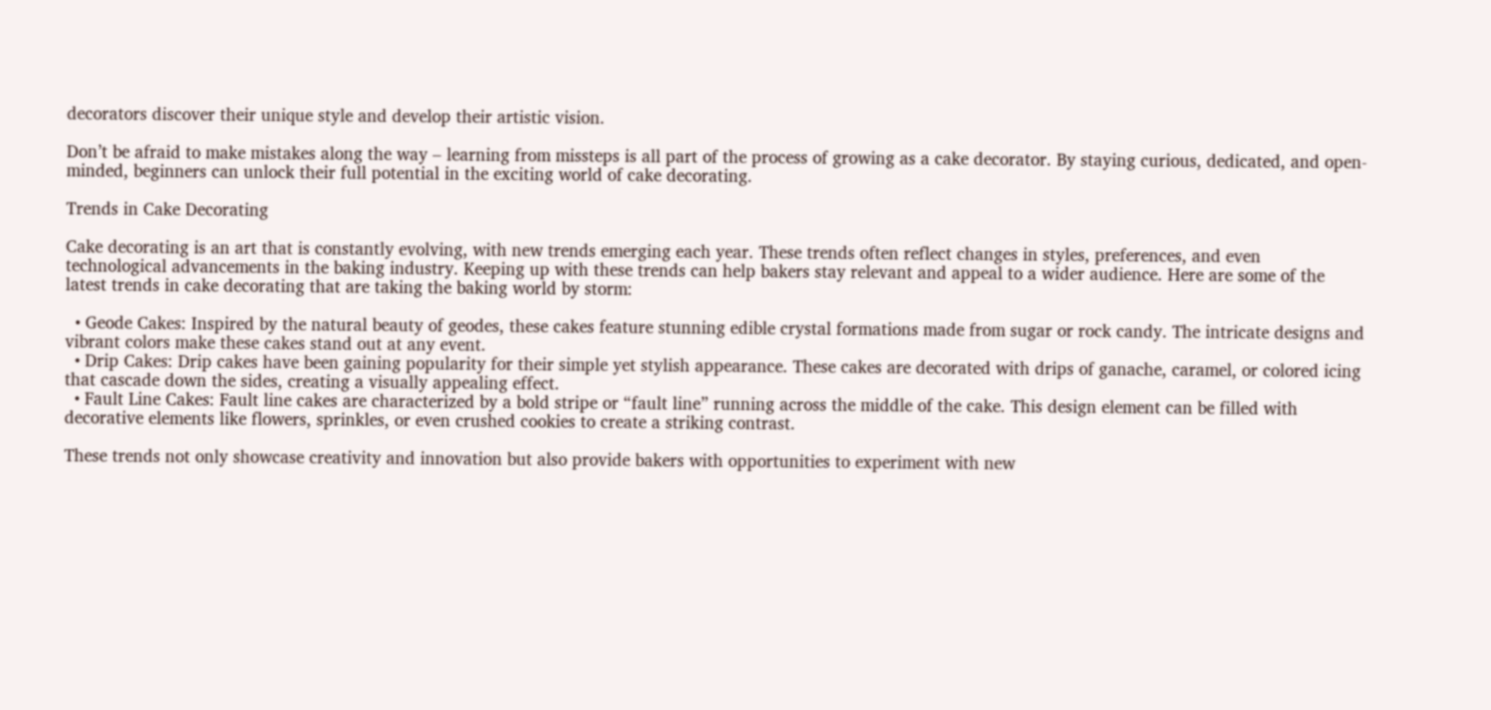decorators discover their unique style and develop their artistic vision.

Don’t be afraid to make mistakes along the way – learning from missteps is all part of the process of growing as a cake decorator. By staying curious, dedicated, and open-minded, beginners can unlock their full potential in the exciting world of cake decorating.

Trends in Cake Decorating

Cake decorating is an art that is constantly evolving, with new trends emerging each year. These trends often reflect changes in styles, preferences, and even technological advancements in the baking industry. Keeping up with these trends can help bakers stay relevant and appeal to a wider audience. Here are some of the latest trends in cake decorating that are taking the baking world by storm:

  • Geode Cakes: Inspired by the natural beauty of geodes, these cakes feature stunning edible crystal formations made from sugar or rock candy. The intricate designs and vibrant colors make these cakes stand out at any event.
  • Drip Cakes: Drip cakes have been gaining popularity for their simple yet stylish appearance. These cakes are decorated with drips of ganache, caramel, or colored icing that cascade down the sides, creating a visually appealing effect.
  • Fault Line Cakes: Fault line cakes are characterized by a bold stripe or “fault line” running across the middle of the cake. This design element can be filled with decorative elements like flowers, sprinkles, or even crushed cookies to create a striking contrast.

These trends not only showcase creativity and innovation but also provide bakers with opportunities to experiment with new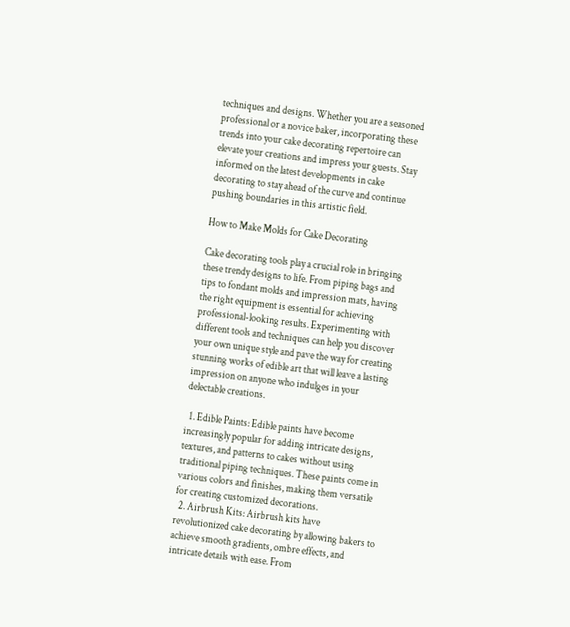techniques and designs. Whether you are a seasoned professional or a novice baker, incorporating these trends into your cake decorating repertoire can elevate your creations and impress your guests. Stay informed on the latest developments in cake decorating to stay ahead of the curve and continue pushing boundaries in this artistic field.

How to Make Molds for Cake Decorating

Cake decorating tools play a crucial role in bringing these trendy designs to life. From piping bags and tips to fondant molds and impression mats, having the right equipment is essential for achieving professional-looking results. Experimenting with different tools and techniques can help you discover your own unique style and pave the way for creating stunning works of edible art that will leave a lasting impression on anyone who indulges in your delectable creations.

  1. Edible Paints: Edible paints have become increasingly popular for adding intricate designs, textures, and patterns to cakes without using traditional piping techniques. These paints come in various colors and finishes, making them versatile for creating customized decorations.
  2. Airbrush Kits: Airbrush kits have revolutionized cake decorating by allowing bakers to achieve smooth gradients, ombre effects, and intricate details with ease. From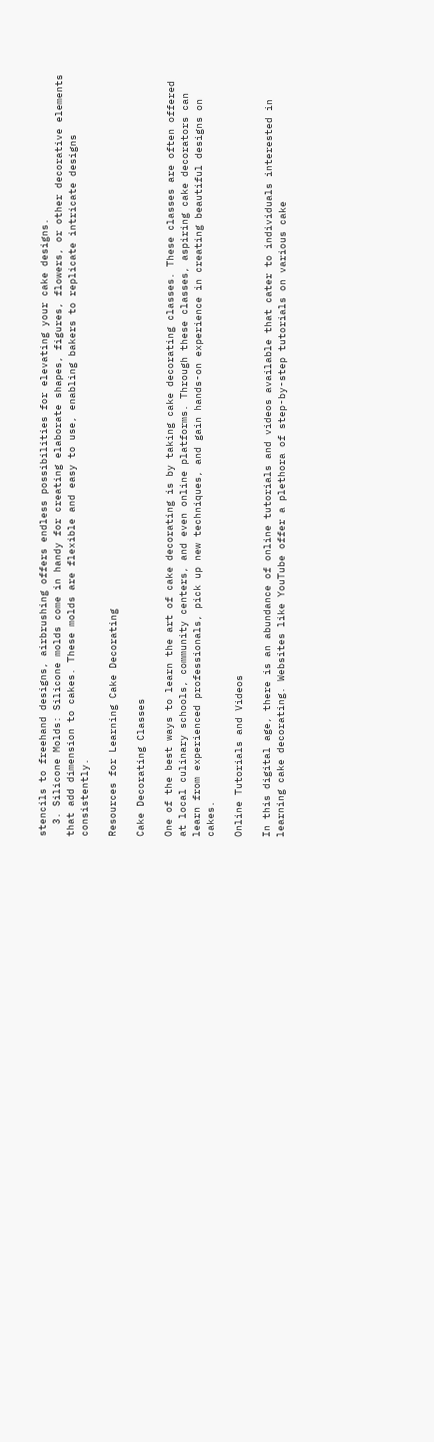stencils to freehand designs, airbrushing offers endless possibilities for elevating your cake designs.
  3. Silicone Molds: Silicone molds come in handy for creating elaborate shapes, figures, flowers, or other decorative elements that add dimension to cakes. These molds are flexible and easy to use, enabling bakers to replicate intricate designs consistently.

Resources for Learning Cake Decorating

Cake Decorating Classes

One of the best ways to learn the art of cake decorating is by taking cake decorating classes. These classes are often offered at local culinary schools, community centers, and even online platforms. Through these classes, aspiring cake decorators can learn from experienced professionals, pick up new techniques, and gain hands-on experience in creating beautiful designs on cakes.

Online Tutorials and Videos

In this digital age, there is an abundance of online tutorials and videos available that cater to individuals interested in learning cake decorating. Websites like YouTube offer a plethora of step-by-step tutorials on various cake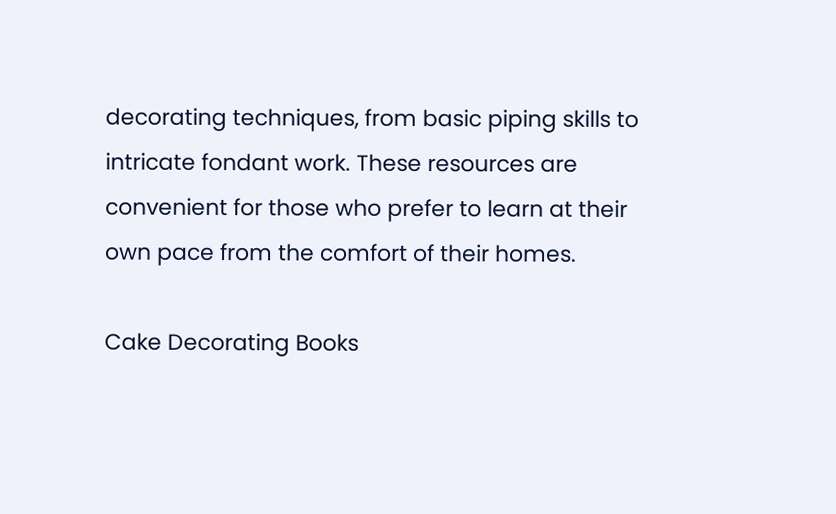decorating techniques, from basic piping skills to intricate fondant work. These resources are convenient for those who prefer to learn at their own pace from the comfort of their homes.

Cake Decorating Books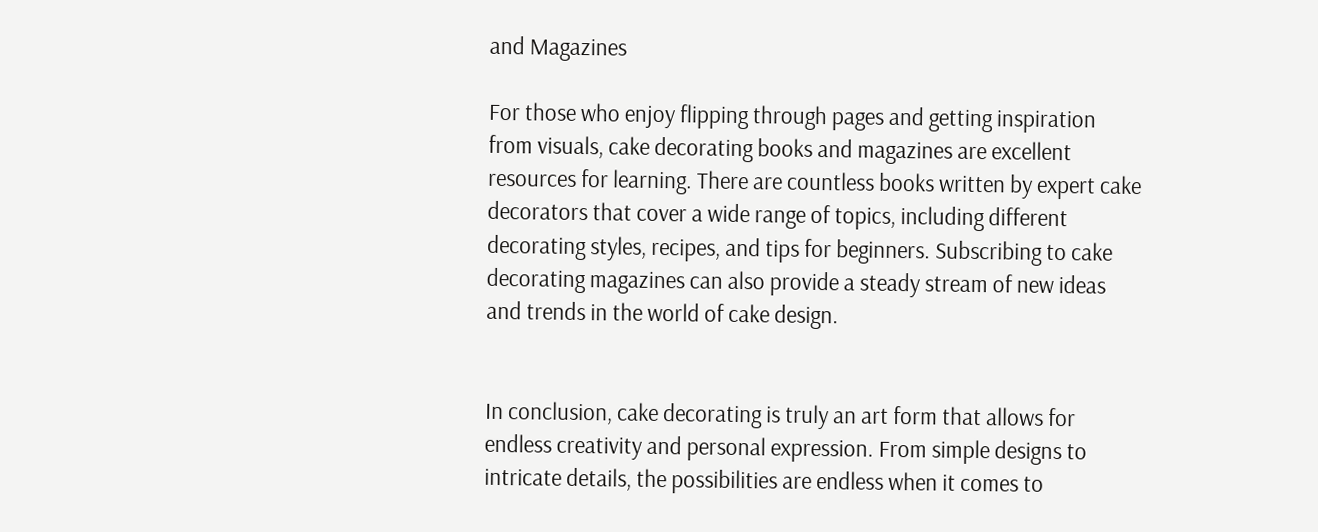and Magazines

For those who enjoy flipping through pages and getting inspiration from visuals, cake decorating books and magazines are excellent resources for learning. There are countless books written by expert cake decorators that cover a wide range of topics, including different decorating styles, recipes, and tips for beginners. Subscribing to cake decorating magazines can also provide a steady stream of new ideas and trends in the world of cake design.


In conclusion, cake decorating is truly an art form that allows for endless creativity and personal expression. From simple designs to intricate details, the possibilities are endless when it comes to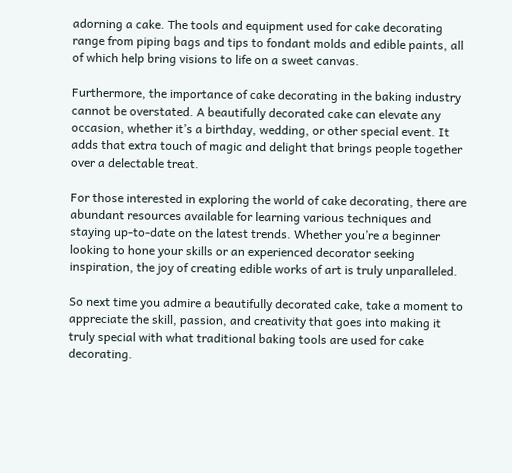adorning a cake. The tools and equipment used for cake decorating range from piping bags and tips to fondant molds and edible paints, all of which help bring visions to life on a sweet canvas.

Furthermore, the importance of cake decorating in the baking industry cannot be overstated. A beautifully decorated cake can elevate any occasion, whether it’s a birthday, wedding, or other special event. It adds that extra touch of magic and delight that brings people together over a delectable treat.

For those interested in exploring the world of cake decorating, there are abundant resources available for learning various techniques and staying up-to-date on the latest trends. Whether you’re a beginner looking to hone your skills or an experienced decorator seeking inspiration, the joy of creating edible works of art is truly unparalleled.

So next time you admire a beautifully decorated cake, take a moment to appreciate the skill, passion, and creativity that goes into making it truly special with what traditional baking tools are used for cake decorating.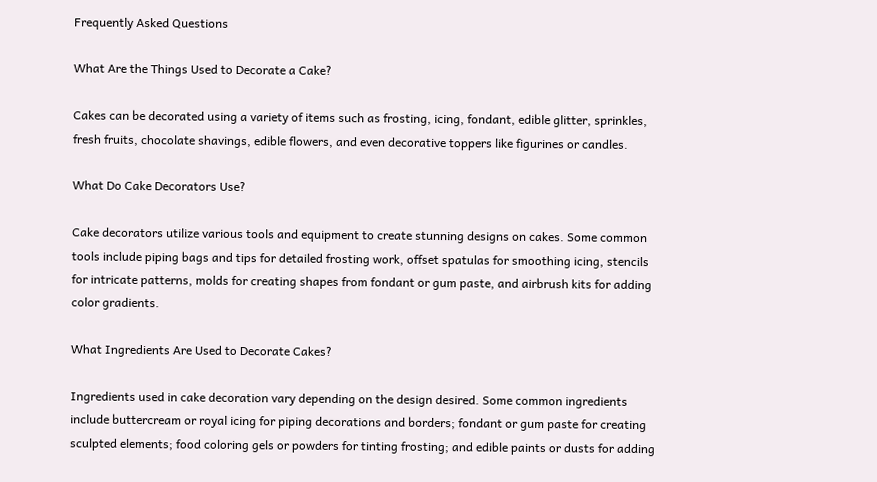Frequently Asked Questions

What Are the Things Used to Decorate a Cake?

Cakes can be decorated using a variety of items such as frosting, icing, fondant, edible glitter, sprinkles, fresh fruits, chocolate shavings, edible flowers, and even decorative toppers like figurines or candles.

What Do Cake Decorators Use?

Cake decorators utilize various tools and equipment to create stunning designs on cakes. Some common tools include piping bags and tips for detailed frosting work, offset spatulas for smoothing icing, stencils for intricate patterns, molds for creating shapes from fondant or gum paste, and airbrush kits for adding color gradients.

What Ingredients Are Used to Decorate Cakes?

Ingredients used in cake decoration vary depending on the design desired. Some common ingredients include buttercream or royal icing for piping decorations and borders; fondant or gum paste for creating sculpted elements; food coloring gels or powders for tinting frosting; and edible paints or dusts for adding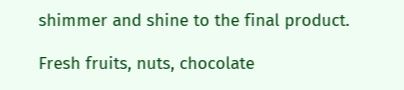shimmer and shine to the final product.

Fresh fruits, nuts, chocolate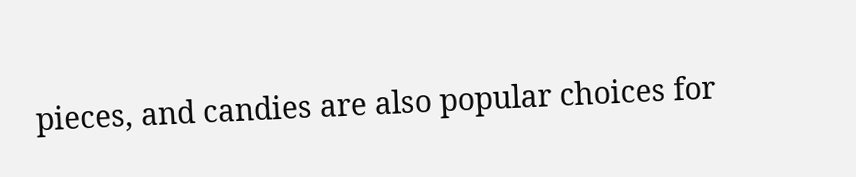pieces, and candies are also popular choices for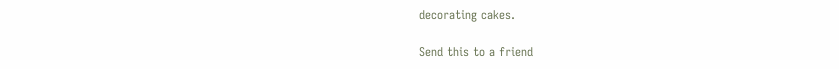decorating cakes.

Send this to a friend